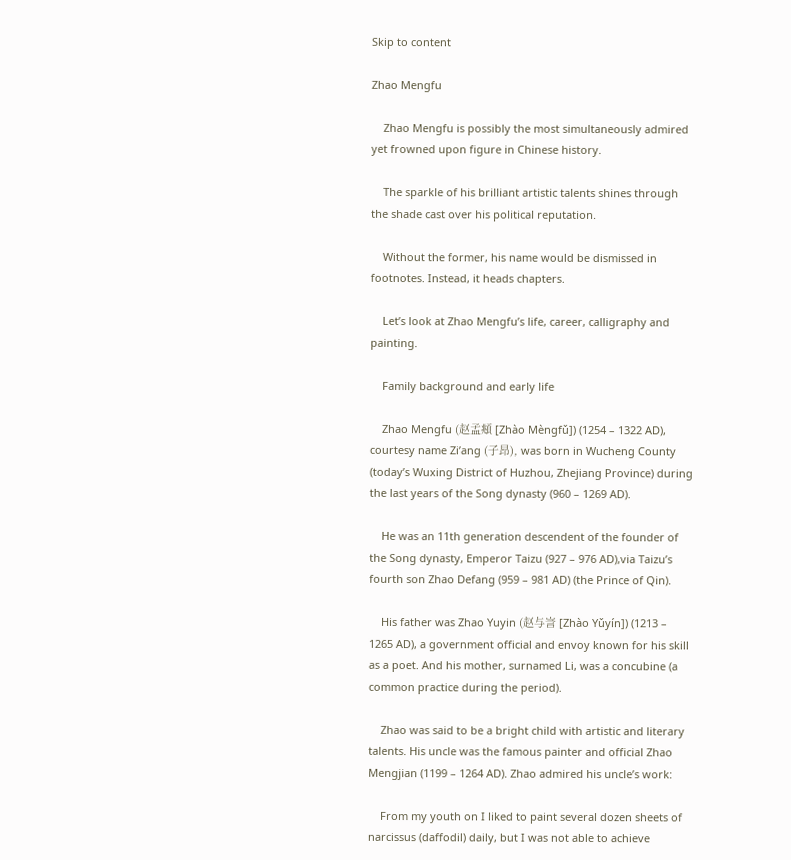Skip to content

Zhao Mengfu

    Zhao Mengfu is possibly the most simultaneously admired yet frowned upon figure in Chinese history.

    The sparkle of his brilliant artistic talents shines through the shade cast over his political reputation.

    Without the former, his name would be dismissed in footnotes. Instead, it heads chapters.

    Let’s look at Zhao Mengfu’s life, career, calligraphy and painting.

    Family background and early life

    Zhao Mengfu (赵孟頫 [Zhào Mèngfǔ]) (1254 – 1322 AD), courtesy name Zi’ang (子昂), was born in Wucheng County (today’s Wuxing District of Huzhou, Zhejiang Province) during the last years of the Song dynasty (960 – 1269 AD).

    He was an 11th generation descendent of the founder of the Song dynasty, Emperor Taizu (927 – 976 AD),via Taizu’s fourth son Zhao Defang (959 – 981 AD) (the Prince of Qin).

    His father was Zhao Yuyin (赵与訔 [Zhào Yǔyín]) (1213 – 1265 AD), a government official and envoy known for his skill as a poet. And his mother, surnamed Li, was a concubine (a common practice during the period).

    Zhao was said to be a bright child with artistic and literary talents. His uncle was the famous painter and official Zhao Mengjian (1199 – 1264 AD). Zhao admired his uncle’s work:

    From my youth on I liked to paint several dozen sheets of narcissus (daffodil) daily, but I was not able to achieve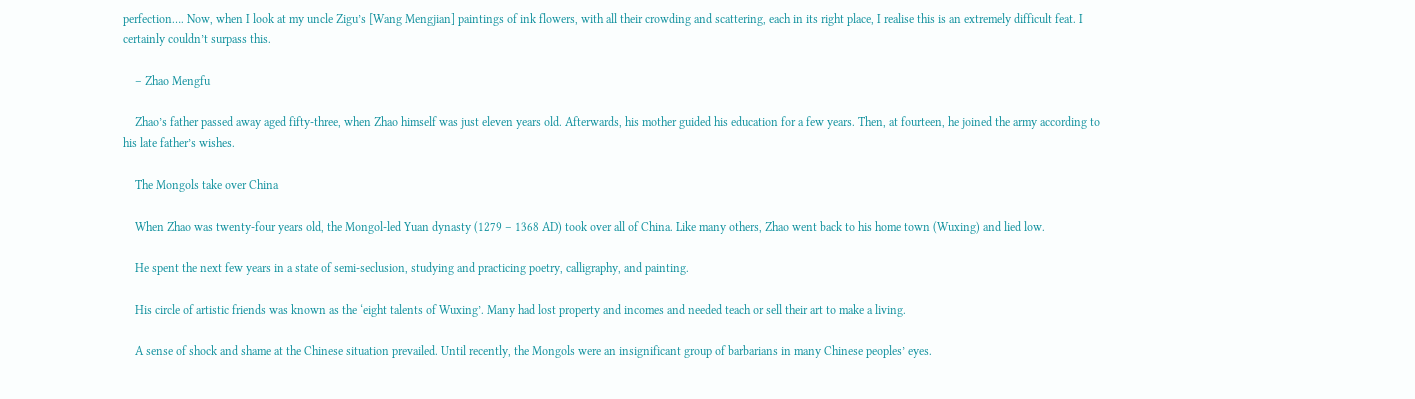perfection…. Now, when I look at my uncle Zigu’s [Wang Mengjian] paintings of ink flowers, with all their crowding and scattering, each in its right place, I realise this is an extremely difficult feat. I certainly couldn’t surpass this.

    – Zhao Mengfu

    Zhao’s father passed away aged fifty-three, when Zhao himself was just eleven years old. Afterwards, his mother guided his education for a few years. Then, at fourteen, he joined the army according to his late father’s wishes.

    The Mongols take over China

    When Zhao was twenty-four years old, the Mongol-led Yuan dynasty (1279 – 1368 AD) took over all of China. Like many others, Zhao went back to his home town (Wuxing) and lied low.

    He spent the next few years in a state of semi-seclusion, studying and practicing poetry, calligraphy, and painting.

    His circle of artistic friends was known as the ‘eight talents of Wuxing’. Many had lost property and incomes and needed teach or sell their art to make a living.

    A sense of shock and shame at the Chinese situation prevailed. Until recently, the Mongols were an insignificant group of barbarians in many Chinese peoples’ eyes.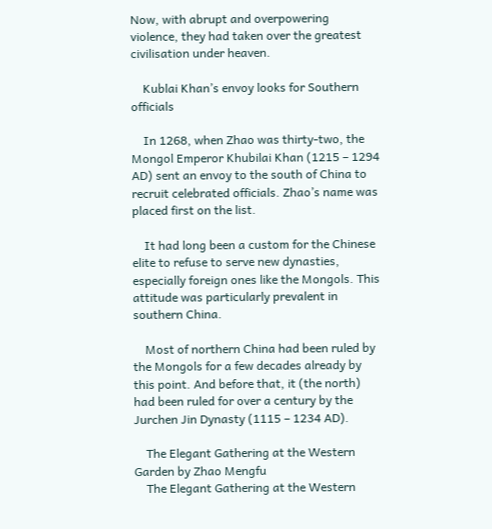Now, with abrupt and overpowering violence, they had taken over the greatest civilisation under heaven.

    Kublai Khan’s envoy looks for Southern officials

    In 1268, when Zhao was thirty-two, the Mongol Emperor Khubilai Khan (1215 – 1294 AD) sent an envoy to the south of China to recruit celebrated officials. Zhao’s name was placed first on the list.

    It had long been a custom for the Chinese elite to refuse to serve new dynasties, especially foreign ones like the Mongols. This attitude was particularly prevalent in southern China.

    Most of northern China had been ruled by the Mongols for a few decades already by this point. And before that, it (the north) had been ruled for over a century by the Jurchen Jin Dynasty (1115 – 1234 AD).

    The Elegant Gathering at the Western Garden by Zhao Mengfu
    The Elegant Gathering at the Western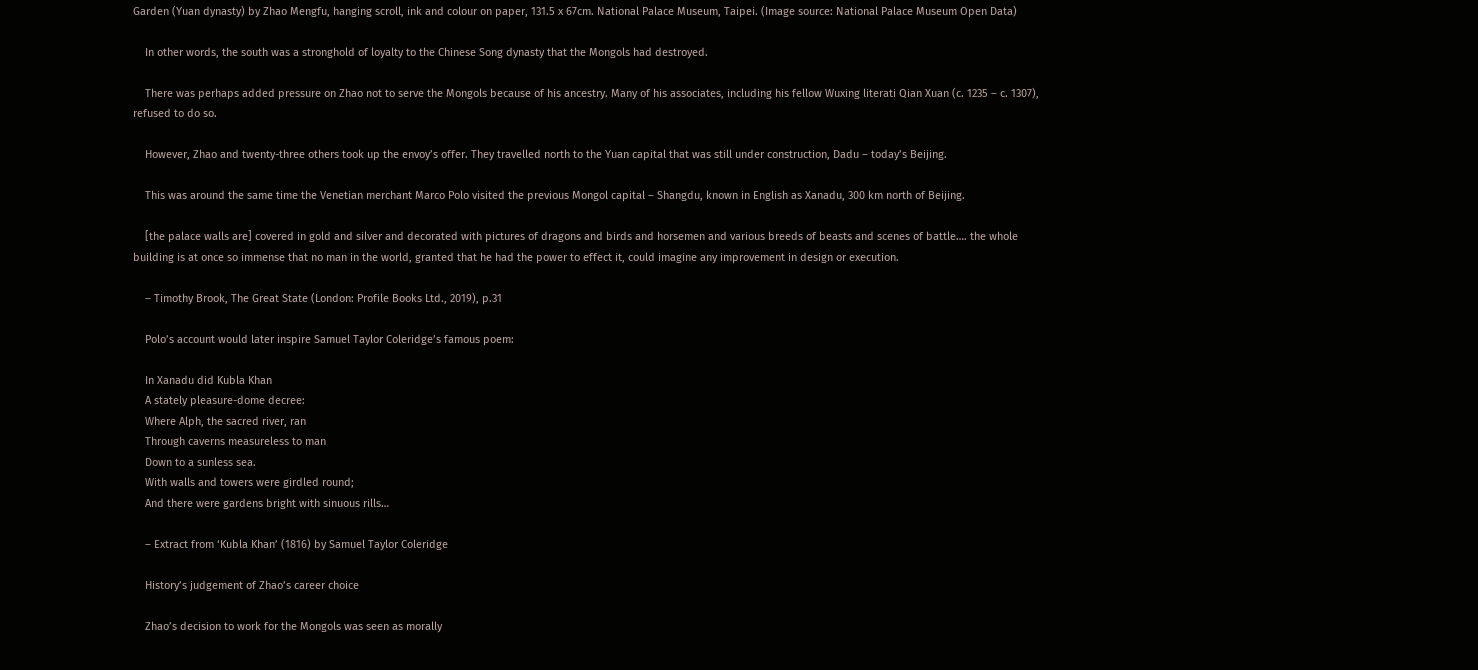Garden (Yuan dynasty) by Zhao Mengfu, hanging scroll, ink and colour on paper, 131.5 x 67cm. National Palace Museum, Taipei. (Image source: National Palace Museum Open Data)

    In other words, the south was a stronghold of loyalty to the Chinese Song dynasty that the Mongols had destroyed.

    There was perhaps added pressure on Zhao not to serve the Mongols because of his ancestry. Many of his associates, including his fellow Wuxing literati Qian Xuan (c. 1235 – c. 1307), refused to do so.

    However, Zhao and twenty-three others took up the envoy’s offer. They travelled north to the Yuan capital that was still under construction, Dadu – today’s Beijing.

    This was around the same time the Venetian merchant Marco Polo visited the previous Mongol capital – Shangdu, known in English as Xanadu, 300 km north of Beijing.

    [the palace walls are] covered in gold and silver and decorated with pictures of dragons and birds and horsemen and various breeds of beasts and scenes of battle…. the whole building is at once so immense that no man in the world, granted that he had the power to effect it, could imagine any improvement in design or execution.

    – Timothy Brook, The Great State (London: Profile Books Ltd., 2019), p.31

    Polo’s account would later inspire Samuel Taylor Coleridge’s famous poem:

    In Xanadu did Kubla Khan
    A stately pleasure-dome decree:
    Where Alph, the sacred river, ran
    Through caverns measureless to man
    Down to a sunless sea.
    With walls and towers were girdled round;
    And there were gardens bright with sinuous rills…

    – Extract from ‘Kubla Khan’ (1816) by Samuel Taylor Coleridge

    History’s judgement of Zhao’s career choice

    Zhao’s decision to work for the Mongols was seen as morally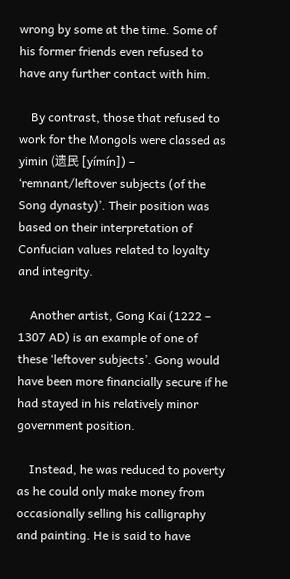wrong by some at the time. Some of his former friends even refused to have any further contact with him.

    By contrast, those that refused to work for the Mongols were classed as yimin (遗民 [yímín]) – ‘remnant/leftover subjects (of the Song dynasty)’. Their position was based on their interpretation of Confucian values related to loyalty and integrity.

    Another artist, Gong Kai (1222 – 1307 AD) is an example of one of these ‘leftover subjects’. Gong would have been more financially secure if he had stayed in his relatively minor government position.

    Instead, he was reduced to poverty as he could only make money from occasionally selling his calligraphy and painting. He is said to have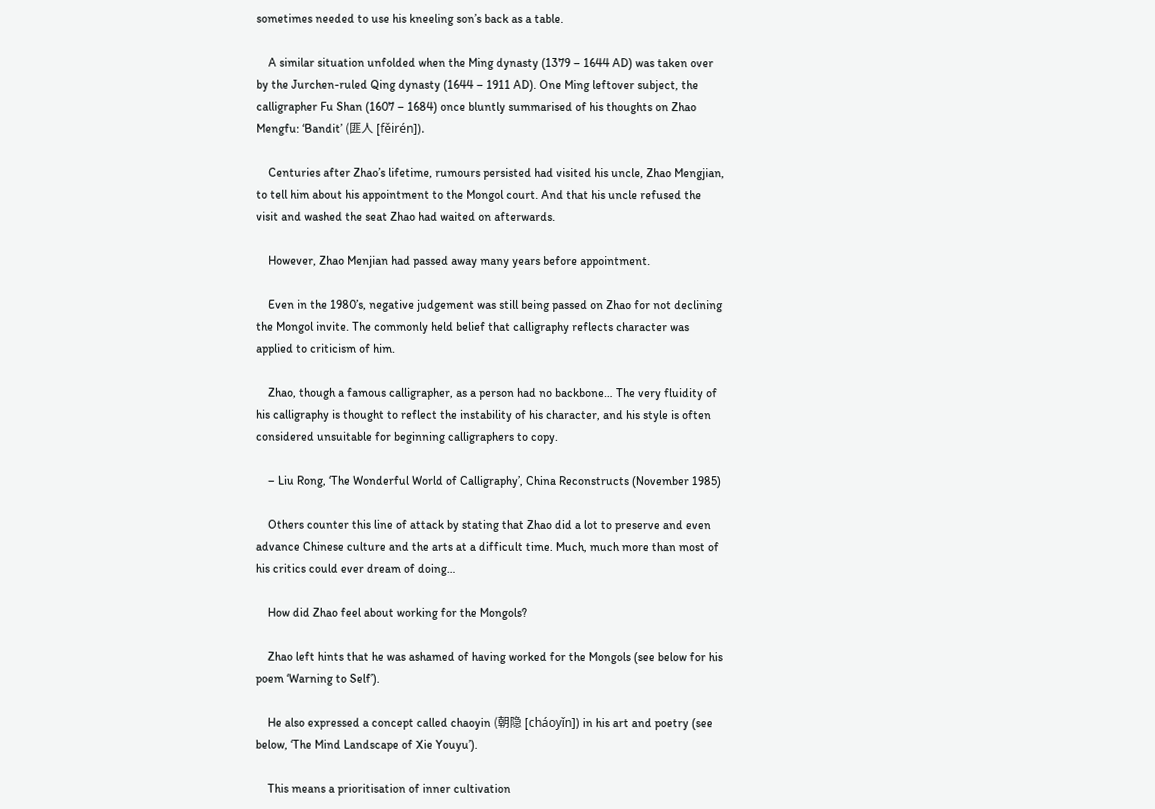sometimes needed to use his kneeling son’s back as a table.

    A similar situation unfolded when the Ming dynasty (1379 – 1644 AD) was taken over by the Jurchen-ruled Qing dynasty (1644 – 1911 AD). One Ming leftover subject, the calligrapher Fu Shan (1607 – 1684) once bluntly summarised of his thoughts on Zhao Mengfu: ‘Bandit’ (匪人 [fěirén]).

    Centuries after Zhao’s lifetime, rumours persisted had visited his uncle, Zhao Mengjian, to tell him about his appointment to the Mongol court. And that his uncle refused the visit and washed the seat Zhao had waited on afterwards.

    However, Zhao Menjian had passed away many years before appointment.

    Even in the 1980’s, negative judgement was still being passed on Zhao for not declining the Mongol invite. The commonly held belief that calligraphy reflects character was applied to criticism of him.

    Zhao, though a famous calligrapher, as a person had no backbone… The very fluidity of his calligraphy is thought to reflect the instability of his character, and his style is often considered unsuitable for beginning calligraphers to copy.

    – Liu Rong, ‘The Wonderful World of Calligraphy’, China Reconstructs (November 1985)

    Others counter this line of attack by stating that Zhao did a lot to preserve and even advance Chinese culture and the arts at a difficult time. Much, much more than most of his critics could ever dream of doing…

    How did Zhao feel about working for the Mongols?

    Zhao left hints that he was ashamed of having worked for the Mongols (see below for his poem ‘Warning to Self’).

    He also expressed a concept called chaoyin (朝隐 [cháoyǐn]) in his art and poetry (see below, ‘The Mind Landscape of Xie Youyu’).

    This means a prioritisation of inner cultivation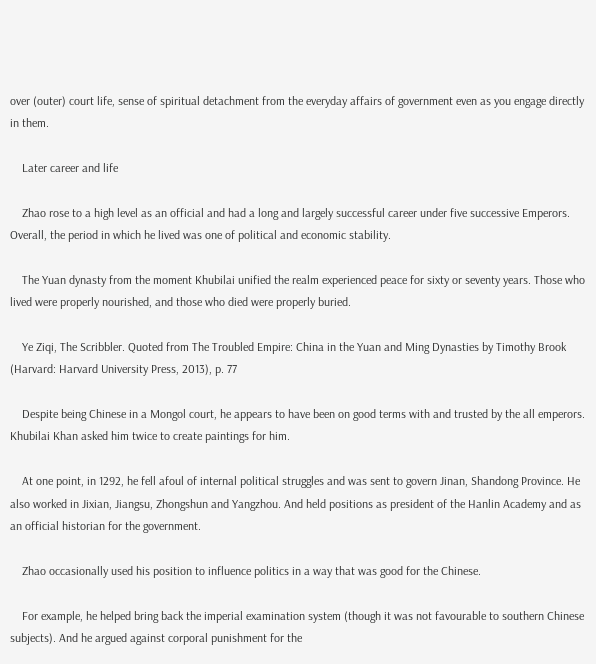over (outer) court life, sense of spiritual detachment from the everyday affairs of government even as you engage directly in them.

    Later career and life

    Zhao rose to a high level as an official and had a long and largely successful career under five successive Emperors. Overall, the period in which he lived was one of political and economic stability.

    The Yuan dynasty from the moment Khubilai unified the realm experienced peace for sixty or seventy years. Those who lived were properly nourished, and those who died were properly buried.

    Ye Ziqi, The Scribbler. Quoted from The Troubled Empire: China in the Yuan and Ming Dynasties by Timothy Brook (Harvard: Harvard University Press, 2013), p. 77

    Despite being Chinese in a Mongol court, he appears to have been on good terms with and trusted by the all emperors. Khubilai Khan asked him twice to create paintings for him.

    At one point, in 1292, he fell afoul of internal political struggles and was sent to govern Jinan, Shandong Province. He also worked in Jixian, Jiangsu, Zhongshun and Yangzhou. And held positions as president of the Hanlin Academy and as an official historian for the government.

    Zhao occasionally used his position to influence politics in a way that was good for the Chinese.

    For example, he helped bring back the imperial examination system (though it was not favourable to southern Chinese subjects). And he argued against corporal punishment for the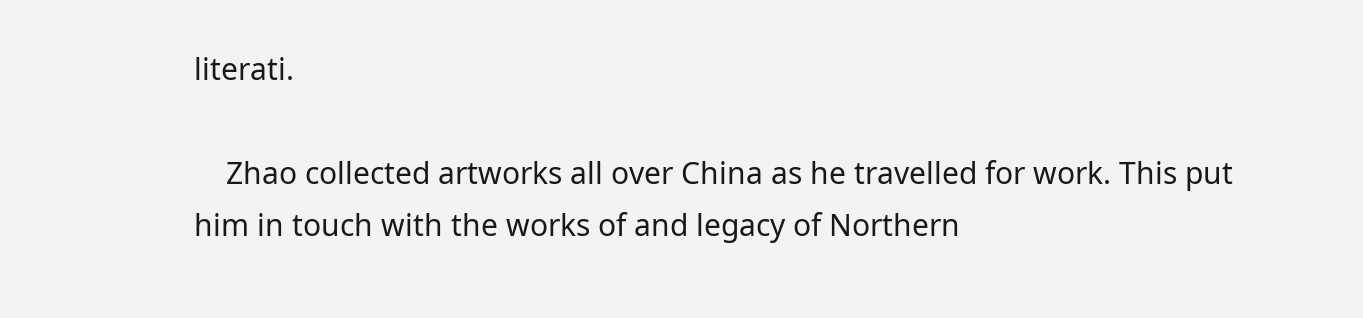literati.

    Zhao collected artworks all over China as he travelled for work. This put him in touch with the works of and legacy of Northern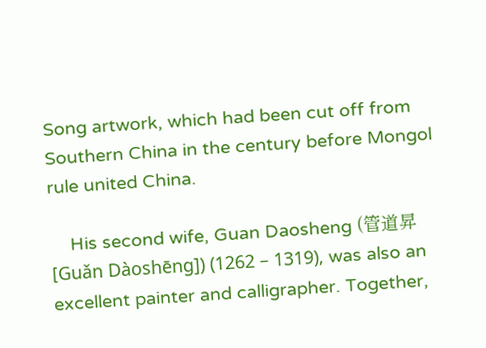Song artwork, which had been cut off from Southern China in the century before Mongol rule united China.

    His second wife, Guan Daosheng (管道昇 [Guǎn Dàoshēng]) (1262 – 1319), was also an excellent painter and calligrapher. Together,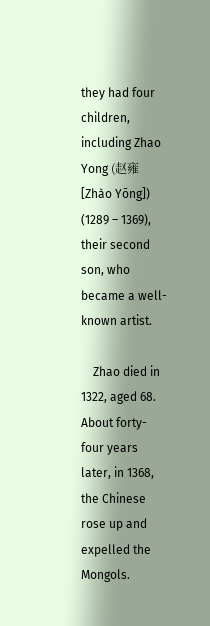they had four children, including Zhao Yong (赵雍 [Zhào Yōng]) (1289 – 1369), their second son, who became a well-known artist.

    Zhao died in 1322, aged 68. About forty-four years later, in 1368, the Chinese rose up and expelled the Mongols.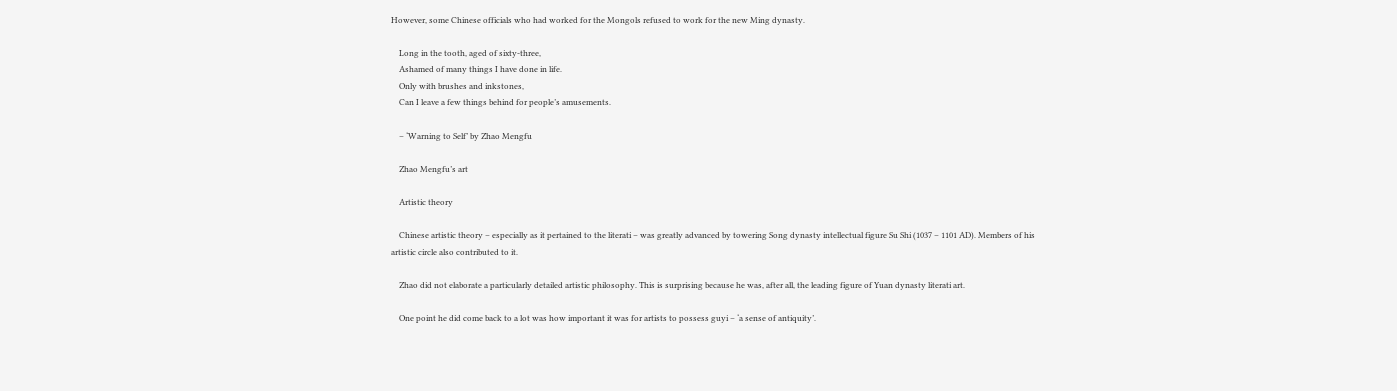However, some Chinese officials who had worked for the Mongols refused to work for the new Ming dynasty.

    Long in the tooth, aged of sixty-three,
    Ashamed of many things I have done in life.
    Only with brushes and inkstones,
    Can I leave a few things behind for people’s amusements.

    – ‘Warning to Self’ by Zhao Mengfu

    Zhao Mengfu’s art

    Artistic theory

    Chinese artistic theory – especially as it pertained to the literati – was greatly advanced by towering Song dynasty intellectual figure Su Shi (1037 – 1101 AD). Members of his artistic circle also contributed to it.

    Zhao did not elaborate a particularly detailed artistic philosophy. This is surprising because he was, after all, the leading figure of Yuan dynasty literati art.

    One point he did come back to a lot was how important it was for artists to possess guyi – ‘a sense of antiquity’.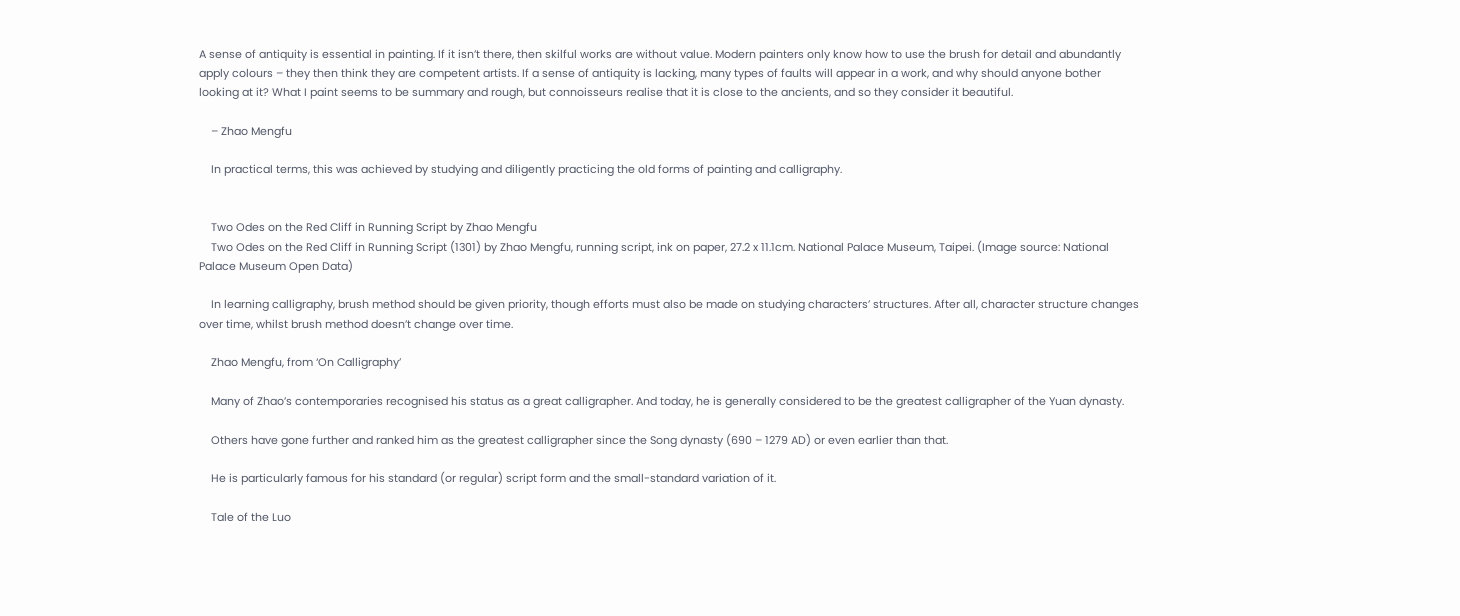A sense of antiquity is essential in painting. If it isn’t there, then skilful works are without value. Modern painters only know how to use the brush for detail and abundantly apply colours – they then think they are competent artists. If a sense of antiquity is lacking, many types of faults will appear in a work, and why should anyone bother looking at it? What I paint seems to be summary and rough, but connoisseurs realise that it is close to the ancients, and so they consider it beautiful.

    – Zhao Mengfu

    In practical terms, this was achieved by studying and diligently practicing the old forms of painting and calligraphy.


    Two Odes on the Red Cliff in Running Script by Zhao Mengfu
    Two Odes on the Red Cliff in Running Script (1301) by Zhao Mengfu, running script, ink on paper, 27.2 x 11.1cm. National Palace Museum, Taipei. (Image source: National Palace Museum Open Data)

    In learning calligraphy, brush method should be given priority, though efforts must also be made on studying characters’ structures. After all, character structure changes over time, whilst brush method doesn’t change over time.

    Zhao Mengfu, from ‘On Calligraphy’

    Many of Zhao’s contemporaries recognised his status as a great calligrapher. And today, he is generally considered to be the greatest calligrapher of the Yuan dynasty.

    Others have gone further and ranked him as the greatest calligrapher since the Song dynasty (690 – 1279 AD) or even earlier than that.

    He is particularly famous for his standard (or regular) script form and the small-standard variation of it.

    Tale of the Luo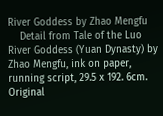River Goddess by Zhao Mengfu
    Detail from Tale of the Luo River Goddess (Yuan Dynasty) by Zhao Mengfu, ink on paper, running script, 29.5 x 192. 6cm. Original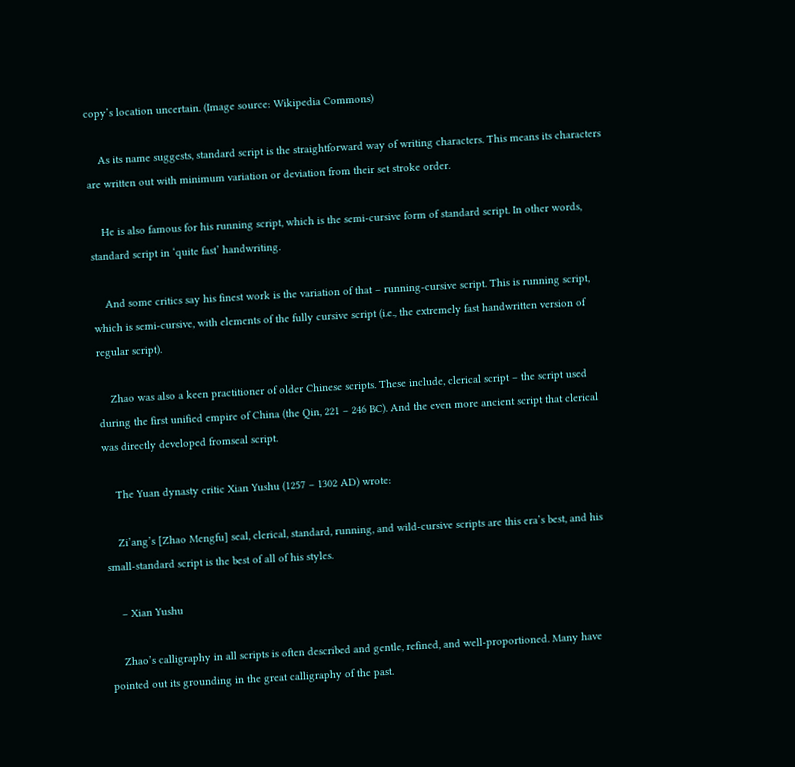copy’s location uncertain. (Image source: Wikipedia Commons)

    As its name suggests, standard script is the straightforward way of writing characters. This means its characters are written out with minimum variation or deviation from their set stroke order.

    He is also famous for his running script, which is the semi-cursive form of standard script. In other words, standard script in ‘quite fast’ handwriting.

    And some critics say his finest work is the variation of that – running-cursive script. This is running script, which is semi-cursive, with elements of the fully cursive script (i.e., the extremely fast handwritten version of regular script).

    Zhao was also a keen practitioner of older Chinese scripts. These include, clerical script – the script used during the first unified empire of China (the Qin, 221 – 246 BC). And the even more ancient script that clerical was directly developed fromseal script.

    The Yuan dynasty critic Xian Yushu (1257 – 1302 AD) wrote:

    Zi’ang’s [Zhao Mengfu] seal, clerical, standard, running, and wild-cursive scripts are this era’s best, and his small-standard script is the best of all of his styles.

    – Xian Yushu

    Zhao’s calligraphy in all scripts is often described and gentle, refined, and well-proportioned. Many have pointed out its grounding in the great calligraphy of the past.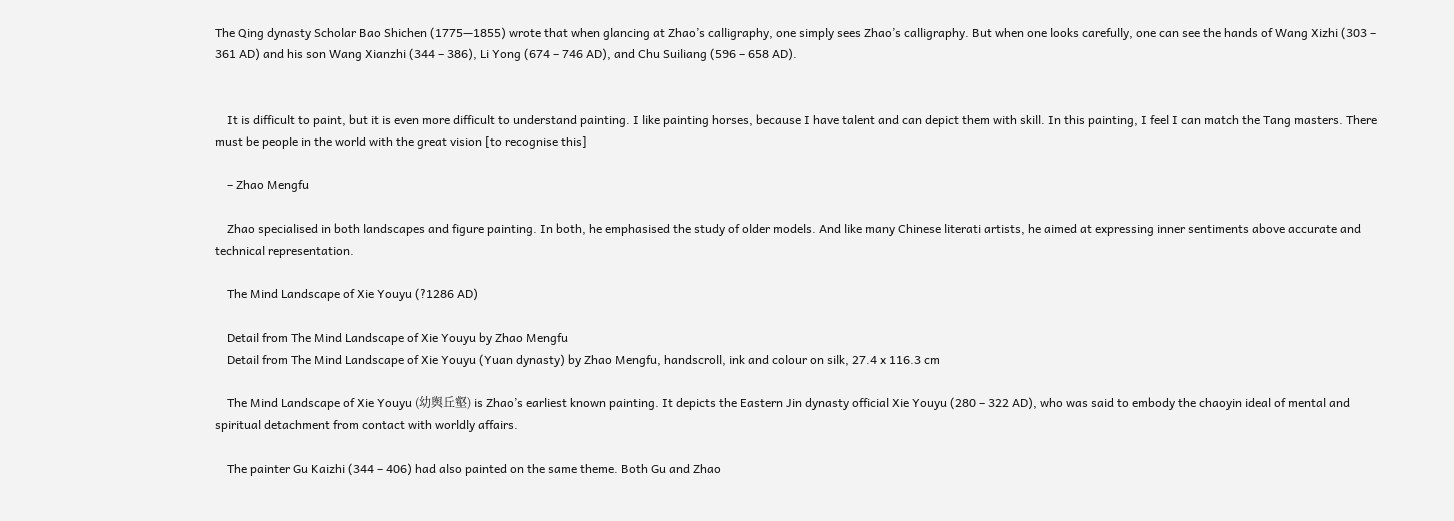The Qing dynasty Scholar Bao Shichen (1775—1855) wrote that when glancing at Zhao’s calligraphy, one simply sees Zhao’s calligraphy. But when one looks carefully, one can see the hands of Wang Xizhi (303 – 361 AD) and his son Wang Xianzhi (344 – 386), Li Yong (674 – 746 AD), and Chu Suiliang (596 – 658 AD).


    It is difficult to paint, but it is even more difficult to understand painting. I like painting horses, because I have talent and can depict them with skill. In this painting, I feel I can match the Tang masters. There must be people in the world with the great vision [to recognise this]

    – Zhao Mengfu

    Zhao specialised in both landscapes and figure painting. In both, he emphasised the study of older models. And like many Chinese literati artists, he aimed at expressing inner sentiments above accurate and technical representation.

    The Mind Landscape of Xie Youyu (?1286 AD)

    Detail from The Mind Landscape of Xie Youyu by Zhao Mengfu
    Detail from The Mind Landscape of Xie Youyu (Yuan dynasty) by Zhao Mengfu, handscroll, ink and colour on silk, 27.4 x 116.3 cm

    The Mind Landscape of Xie Youyu (幼舆丘壑) is Zhao’s earliest known painting. It depicts the Eastern Jin dynasty official Xie Youyu (280 – 322 AD), who was said to embody the chaoyin ideal of mental and spiritual detachment from contact with worldly affairs.

    The painter Gu Kaizhi (344 – 406) had also painted on the same theme. Both Gu and Zhao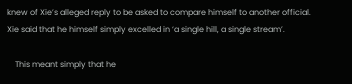knew of Xie’s alleged reply to be asked to compare himself to another official. Xie said that he himself simply excelled in ‘a single hill, a single stream’.

    This meant simply that he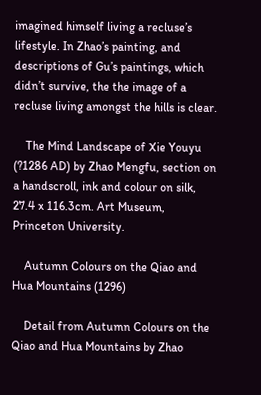imagined himself living a recluse’s lifestyle. In Zhao’s painting, and descriptions of Gu’s paintings, which didn’t survive, the the image of a recluse living amongst the hills is clear.

    The Mind Landscape of Xie Youyu (?1286 AD) by Zhao Mengfu, section on a handscroll, ink and colour on silk, 27.4 x 116.3cm. Art Museum, Princeton University.

    Autumn Colours on the Qiao and Hua Mountains (1296)

    Detail from Autumn Colours on the Qiao and Hua Mountains by Zhao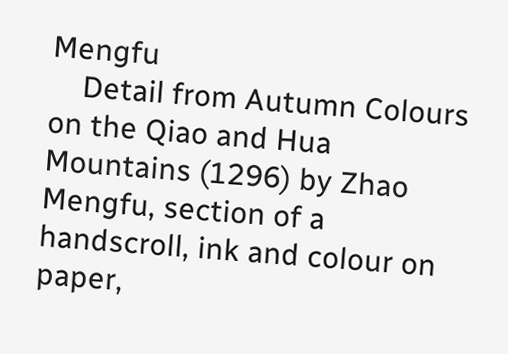Mengfu
    Detail from Autumn Colours on the Qiao and Hua Mountains (1296) by Zhao Mengfu, section of a handscroll, ink and colour on paper,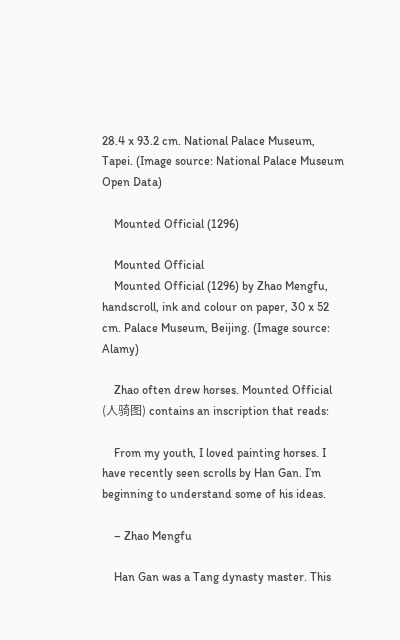28.4 x 93.2 cm. National Palace Museum, Tapei. (Image source: National Palace Museum Open Data)

    Mounted Official (1296)

    Mounted Official
    Mounted Official (1296) by Zhao Mengfu, handscroll, ink and colour on paper, 30 x 52 cm. Palace Museum, Beijing. (Image source: Alamy)

    Zhao often drew horses. Mounted Official (人骑图) contains an inscription that reads:

    From my youth, I loved painting horses. I have recently seen scrolls by Han Gan. I’m beginning to understand some of his ideas.

    – Zhao Mengfu

    Han Gan was a Tang dynasty master. This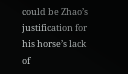could be Zhao’s justification for his horse’s lack of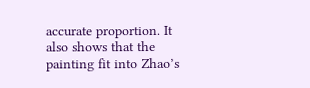accurate proportion. It also shows that the painting fit into Zhao’s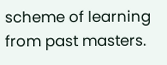scheme of learning from past masters.